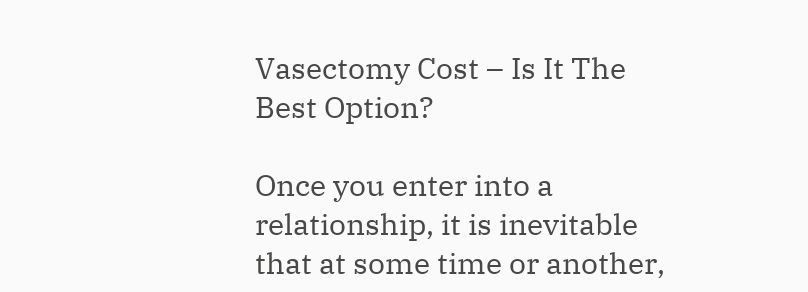Vasectomy Cost – Is It The Best Option?

Once you enter into a relationship, it is inevitable that at some time or another,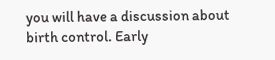you will have a discussion about birth control. Early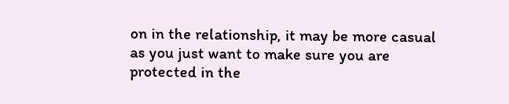on in the relationship, it may be more casual as you just want to make sure you are protected in the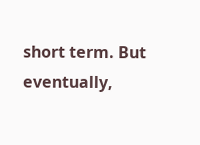short term. But eventually,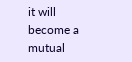it will become a mutual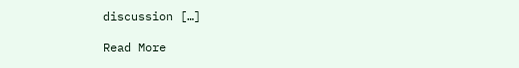discussion […]

Read More